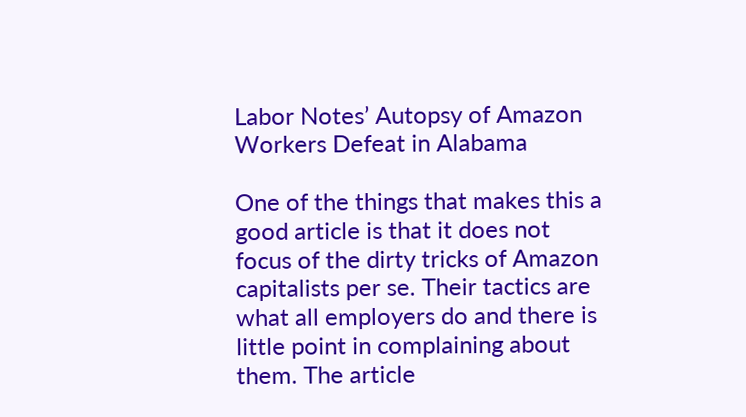Labor Notes’ Autopsy of Amazon Workers Defeat in Alabama

One of the things that makes this a good article is that it does not focus of the dirty tricks of Amazon capitalists per se. Their tactics are what all employers do and there is little point in complaining about them. The article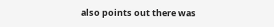also points out there was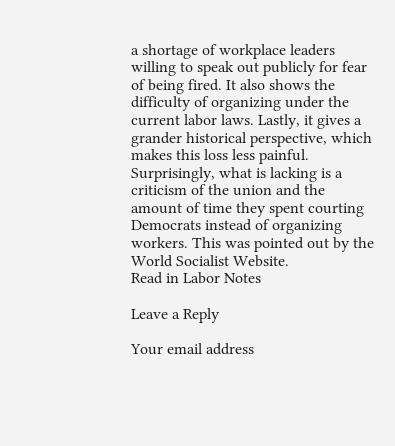a shortage of workplace leaders willing to speak out publicly for fear of being fired. It also shows the difficulty of organizing under the current labor laws. Lastly, it gives a grander historical perspective, which makes this loss less painful. Surprisingly, what is lacking is a criticism of the union and the amount of time they spent courting Democrats instead of organizing workers. This was pointed out by the World Socialist Website.
Read in Labor Notes

Leave a Reply

Your email address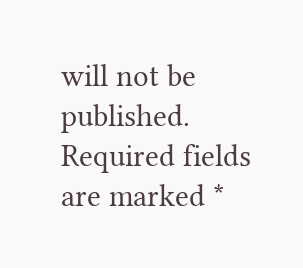will not be published. Required fields are marked *